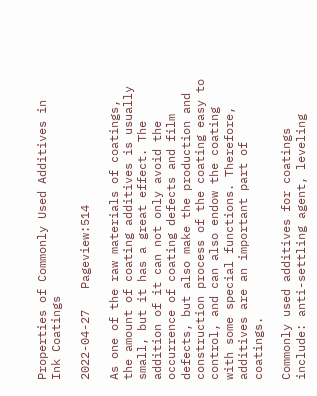Properties of Commonly Used Additives in Ink Coatings

2022-04-27   Pageview:514

As one of the raw materials of coatings, the amount of coating additives is usually small, but it has a great effect. The addition of it can not only avoid the occurrence of coating defects and film defects, but also make the production and construction process of the coating easy to control, and can also endow the coating with some special functions. Therefore, additives are an important part of coatings.

Commonly used additives for coatings include: anti-settling agent, leveling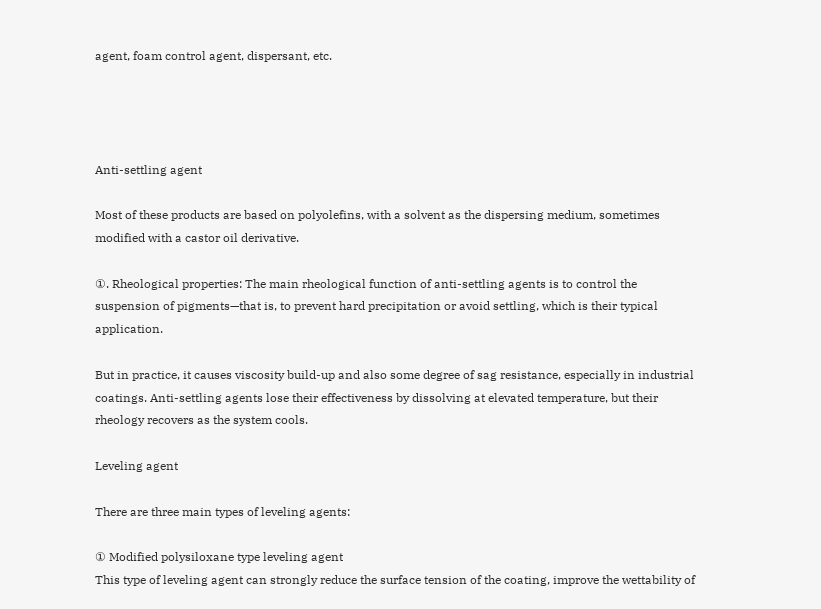agent, foam control agent, dispersant, etc.




Anti-settling agent

Most of these products are based on polyolefins, with a solvent as the dispersing medium, sometimes modified with a castor oil derivative.

①. Rheological properties: The main rheological function of anti-settling agents is to control the suspension of pigments—that is, to prevent hard precipitation or avoid settling, which is their typical application.

But in practice, it causes viscosity build-up and also some degree of sag resistance, especially in industrial coatings. Anti-settling agents lose their effectiveness by dissolving at elevated temperature, but their rheology recovers as the system cools.

Leveling agent

There are three main types of leveling agents:

① Modified polysiloxane type leveling agent
This type of leveling agent can strongly reduce the surface tension of the coating, improve the wettability of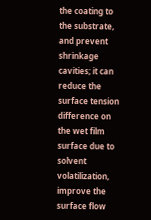the coating to the substrate, and prevent shrinkage cavities; it can reduce the surface tension difference on the wet film surface due to solvent volatilization, improve the surface flow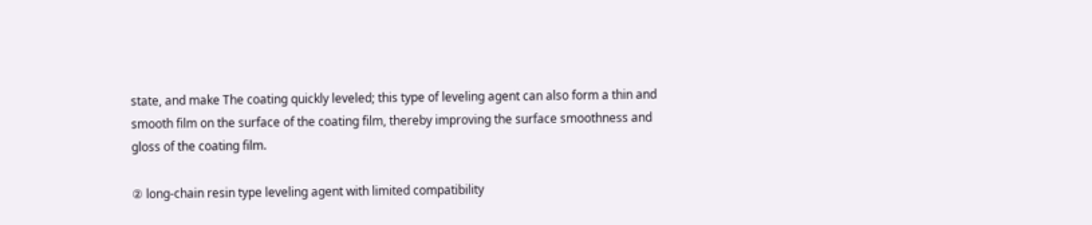state, and make The coating quickly leveled; this type of leveling agent can also form a thin and smooth film on the surface of the coating film, thereby improving the surface smoothness and gloss of the coating film.

② long-chain resin type leveling agent with limited compatibility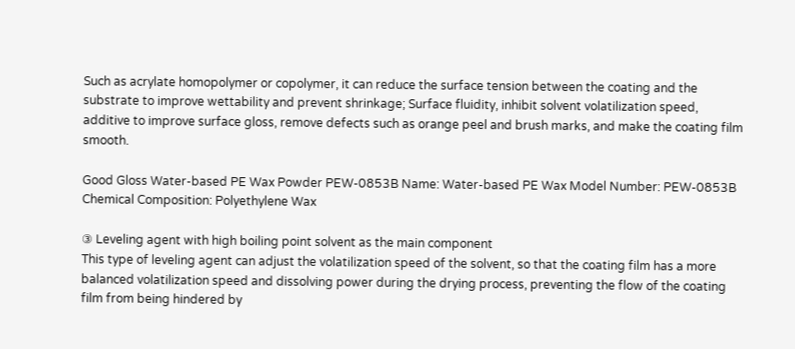Such as acrylate homopolymer or copolymer, it can reduce the surface tension between the coating and the substrate to improve wettability and prevent shrinkage; Surface fluidity, inhibit solvent volatilization speed, additive to improve surface gloss, remove defects such as orange peel and brush marks, and make the coating film smooth.

Good Gloss Water-based PE Wax Powder PEW-0853B Name: Water-based PE Wax Model Number: PEW-0853B Chemical Composition: Polyethylene Wax

③ Leveling agent with high boiling point solvent as the main component
This type of leveling agent can adjust the volatilization speed of the solvent, so that the coating film has a more balanced volatilization speed and dissolving power during the drying process, preventing the flow of the coating film from being hindered by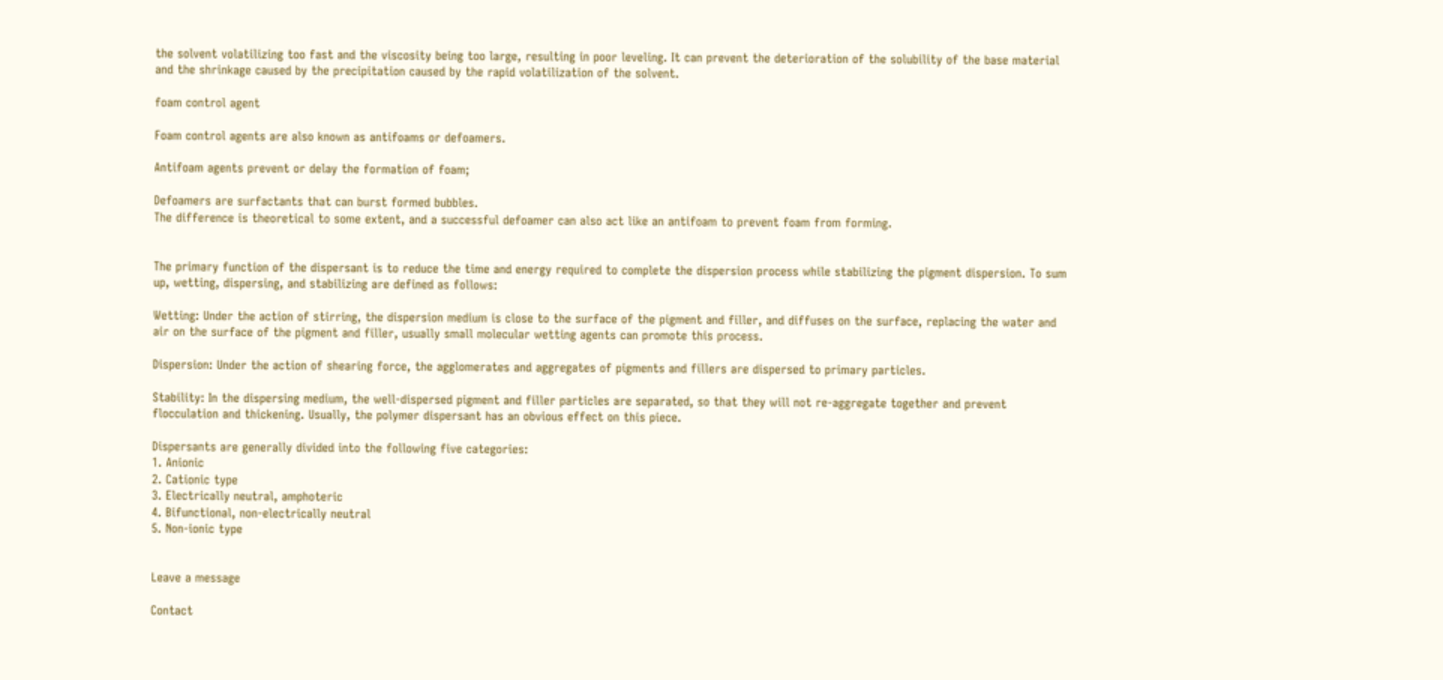the solvent volatilizing too fast and the viscosity being too large, resulting in poor leveling. It can prevent the deterioration of the solubility of the base material and the shrinkage caused by the precipitation caused by the rapid volatilization of the solvent.

foam control agent

Foam control agents are also known as antifoams or defoamers.

Antifoam agents prevent or delay the formation of foam;

Defoamers are surfactants that can burst formed bubbles.
The difference is theoretical to some extent, and a successful defoamer can also act like an antifoam to prevent foam from forming.


The primary function of the dispersant is to reduce the time and energy required to complete the dispersion process while stabilizing the pigment dispersion. To sum up, wetting, dispersing, and stabilizing are defined as follows:

Wetting: Under the action of stirring, the dispersion medium is close to the surface of the pigment and filler, and diffuses on the surface, replacing the water and air on the surface of the pigment and filler, usually small molecular wetting agents can promote this process.

Dispersion: Under the action of shearing force, the agglomerates and aggregates of pigments and fillers are dispersed to primary particles.

Stability: In the dispersing medium, the well-dispersed pigment and filler particles are separated, so that they will not re-aggregate together and prevent flocculation and thickening. Usually, the polymer dispersant has an obvious effect on this piece.

Dispersants are generally divided into the following five categories:
1. Anionic
2. Cationic type
3. Electrically neutral, amphoteric
4. Bifunctional, non-electrically neutral
5. Non-ionic type


Leave a message

Contact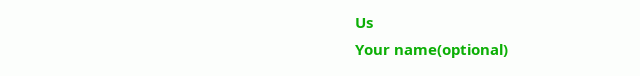Us
Your name(optional)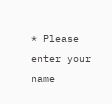* Please enter your name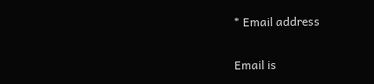* Email address

Email is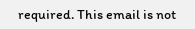required. This email is not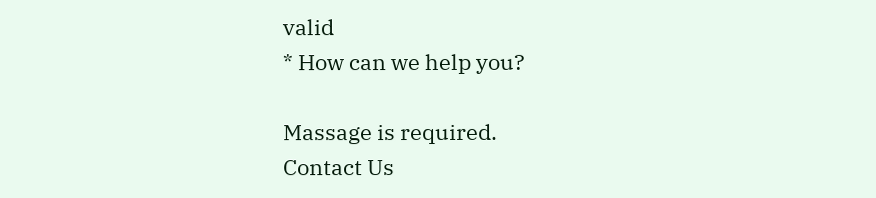valid
* How can we help you?

Massage is required.
Contact Us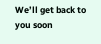We’ll get back to you soon